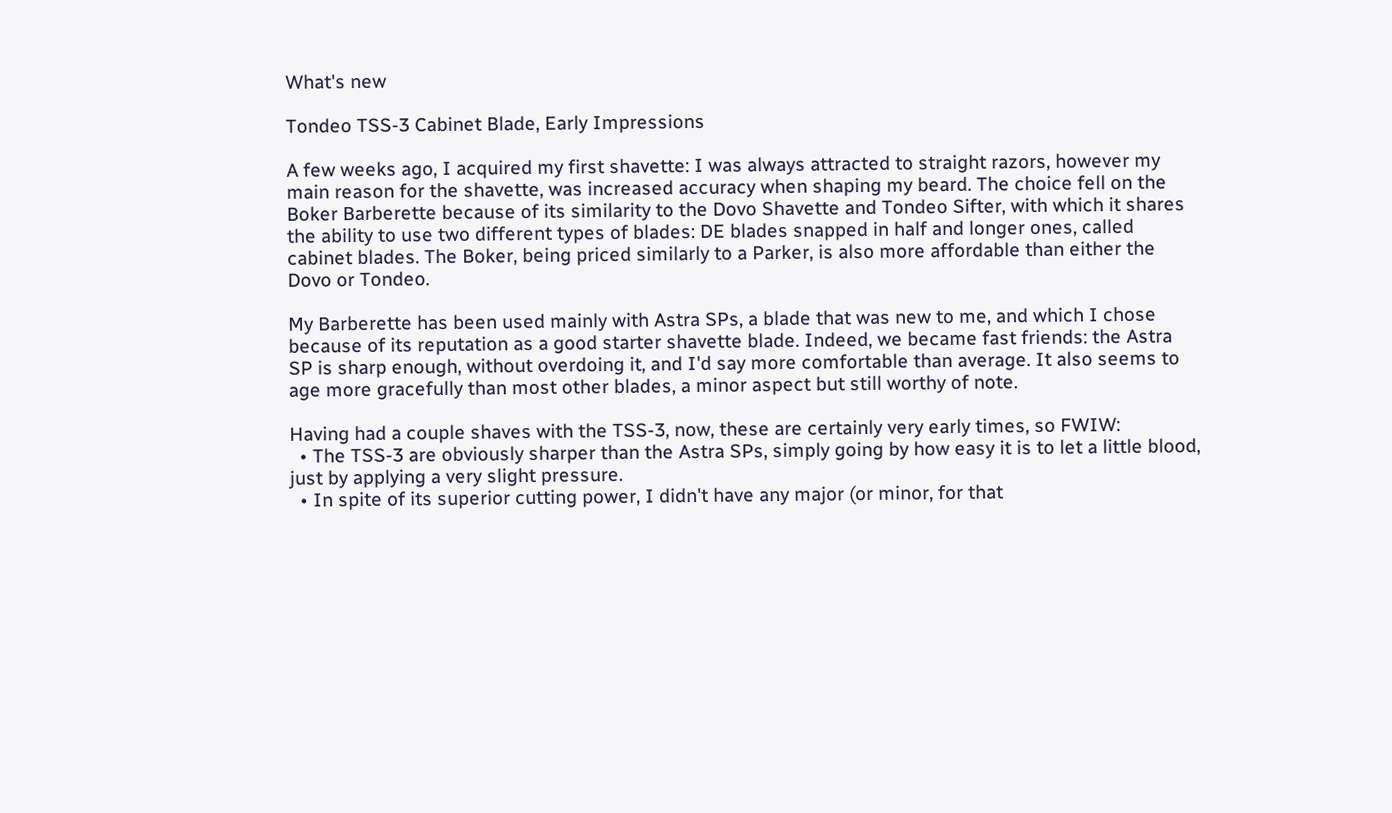What's new

Tondeo TSS-3 Cabinet Blade, Early Impressions

A few weeks ago, I acquired my first shavette: I was always attracted to straight razors, however my main reason for the shavette, was increased accuracy when shaping my beard. The choice fell on the Boker Barberette because of its similarity to the Dovo Shavette and Tondeo Sifter, with which it shares the ability to use two different types of blades: DE blades snapped in half and longer ones, called cabinet blades. The Boker, being priced similarly to a Parker, is also more affordable than either the Dovo or Tondeo.

My Barberette has been used mainly with Astra SPs, a blade that was new to me, and which I chose because of its reputation as a good starter shavette blade. Indeed, we became fast friends: the Astra SP is sharp enough, without overdoing it, and I'd say more comfortable than average. It also seems to age more gracefully than most other blades, a minor aspect but still worthy of note.

Having had a couple shaves with the TSS-3, now, these are certainly very early times, so FWIW:
  • The TSS-3 are obviously sharper than the Astra SPs, simply going by how easy it is to let a little blood, just by applying a very slight pressure.
  • In spite of its superior cutting power, I didn't have any major (or minor, for that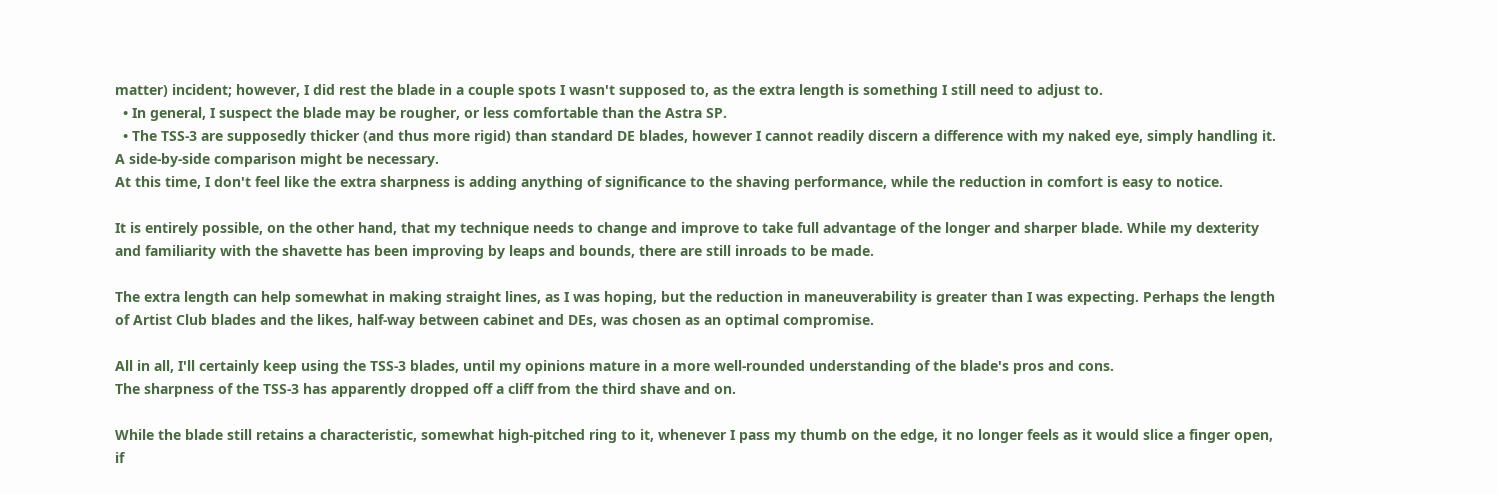matter) incident; however, I did rest the blade in a couple spots I wasn't supposed to, as the extra length is something I still need to adjust to.
  • In general, I suspect the blade may be rougher, or less comfortable than the Astra SP.
  • The TSS-3 are supposedly thicker (and thus more rigid) than standard DE blades, however I cannot readily discern a difference with my naked eye, simply handling it. A side-by-side comparison might be necessary.
At this time, I don't feel like the extra sharpness is adding anything of significance to the shaving performance, while the reduction in comfort is easy to notice.

It is entirely possible, on the other hand, that my technique needs to change and improve to take full advantage of the longer and sharper blade. While my dexterity and familiarity with the shavette has been improving by leaps and bounds, there are still inroads to be made.

The extra length can help somewhat in making straight lines, as I was hoping, but the reduction in maneuverability is greater than I was expecting. Perhaps the length of Artist Club blades and the likes, half-way between cabinet and DEs, was chosen as an optimal compromise.

All in all, I'll certainly keep using the TSS-3 blades, until my opinions mature in a more well-rounded understanding of the blade's pros and cons.
The sharpness of the TSS-3 has apparently dropped off a cliff from the third shave and on.

While the blade still retains a characteristic, somewhat high-pitched ring to it, whenever I pass my thumb on the edge, it no longer feels as it would slice a finger open, if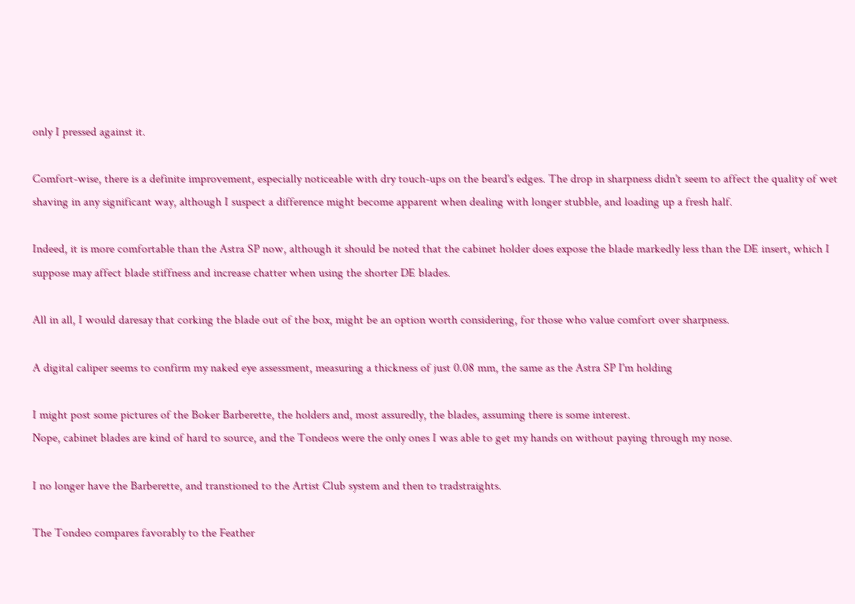only I pressed against it.

Comfort-wise, there is a definite improvement, especially noticeable with dry touch-ups on the beard's edges. The drop in sharpness didn't seem to affect the quality of wet shaving in any significant way, although I suspect a difference might become apparent when dealing with longer stubble, and loading up a fresh half.

Indeed, it is more comfortable than the Astra SP now, although it should be noted that the cabinet holder does expose the blade markedly less than the DE insert, which I suppose may affect blade stiffness and increase chatter when using the shorter DE blades.

All in all, I would daresay that corking the blade out of the box, might be an option worth considering, for those who value comfort over sharpness.

A digital caliper seems to confirm my naked eye assessment, measuring a thickness of just 0.08 mm, the same as the Astra SP I'm holding

I might post some pictures of the Boker Barberette, the holders and, most assuredly, the blades, assuming there is some interest.
Nope, cabinet blades are kind of hard to source, and the Tondeos were the only ones I was able to get my hands on without paying through my nose.

I no longer have the Barberette, and transtioned to the Artist Club system and then to tradstraights.

The Tondeo compares favorably to the Feather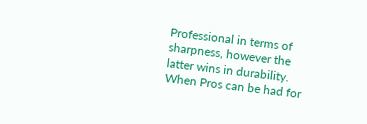Professional in terms of sharpness, however the latter wins in durability. When Pros can be had for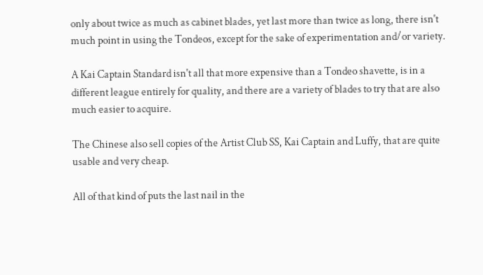only about twice as much as cabinet blades, yet last more than twice as long, there isn't much point in using the Tondeos, except for the sake of experimentation and/or variety.

A Kai Captain Standard isn't all that more expensive than a Tondeo shavette, is in a different league entirely for quality, and there are a variety of blades to try that are also much easier to acquire.

The Chinese also sell copies of the Artist Club SS, Kai Captain and Luffy, that are quite usable and very cheap.

All of that kind of puts the last nail in the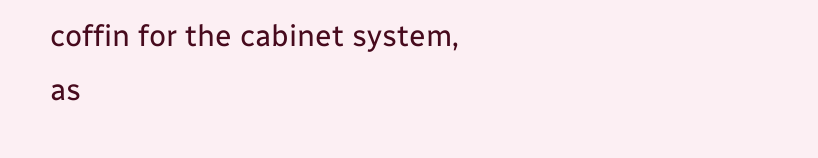coffin for the cabinet system, as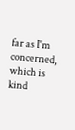far as I'm concerned, which is kind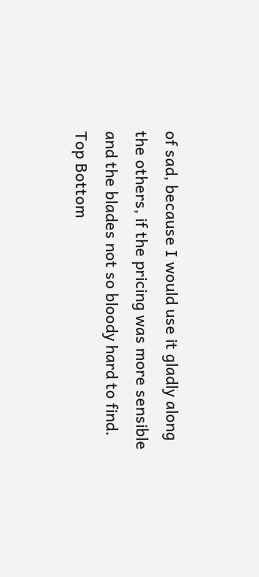of sad, because I would use it gladly along the others, if the pricing was more sensible and the blades not so bloody hard to find.
Top Bottom